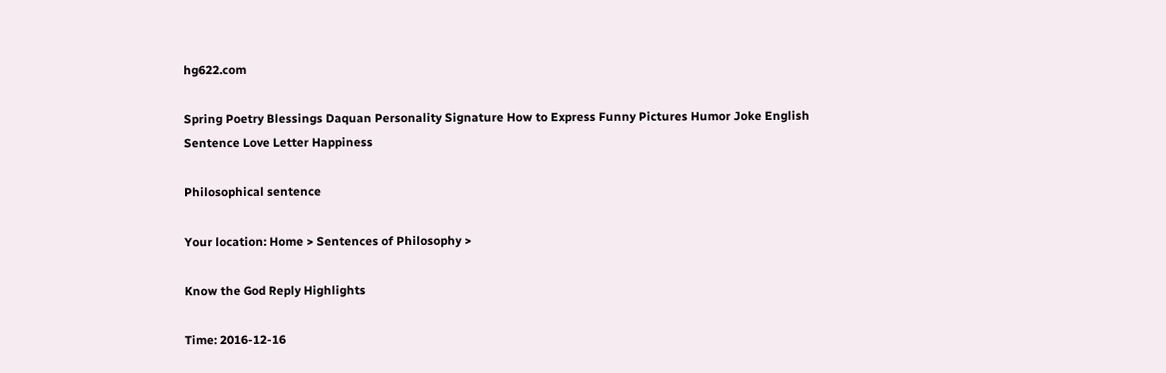hg622.com

Spring Poetry Blessings Daquan Personality Signature How to Express Funny Pictures Humor Joke English Sentence Love Letter Happiness

Philosophical sentence

Your location: Home > Sentences of Philosophy >

Know the God Reply Highlights

Time: 2016-12-16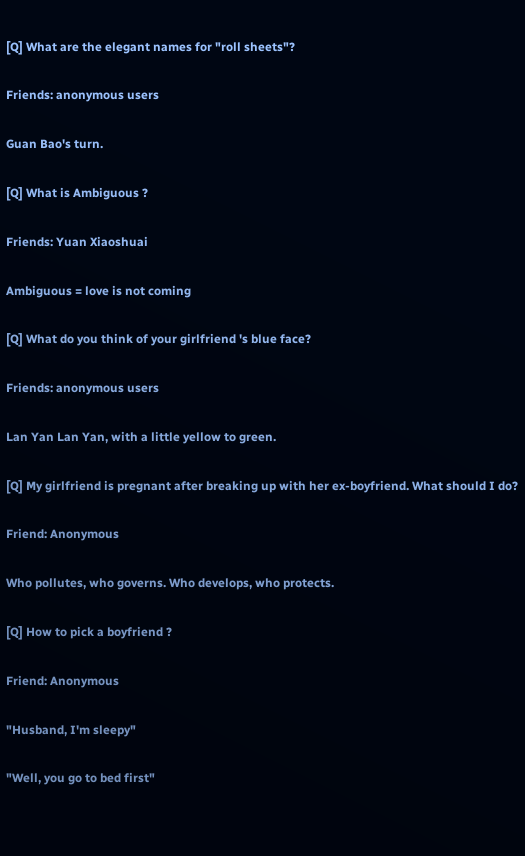[Q] What are the elegant names for "roll sheets"?

Friends: anonymous users

Guan Bao's turn.

[Q] What is Ambiguous ?

Friends: Yuan Xiaoshuai

Ambiguous = love is not coming

[Q] What do you think of your girlfriend 's blue face?

Friends: anonymous users

Lan Yan Lan Yan, with a little yellow to green.

[Q] My girlfriend is pregnant after breaking up with her ex-boyfriend. What should I do?

Friend: Anonymous

Who pollutes, who governs. Who develops, who protects.

[Q] How to pick a boyfriend ?

Friend: Anonymous

"Husband, I'm sleepy"

"Well, you go to bed first"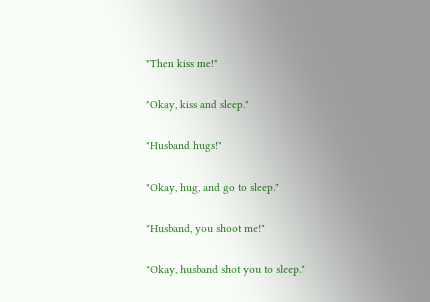"Then kiss me!"

"Okay, kiss and sleep."

"Husband hugs!"

"Okay, hug, and go to sleep."

"Husband, you shoot me!"

"Okay, husband shot you to sleep."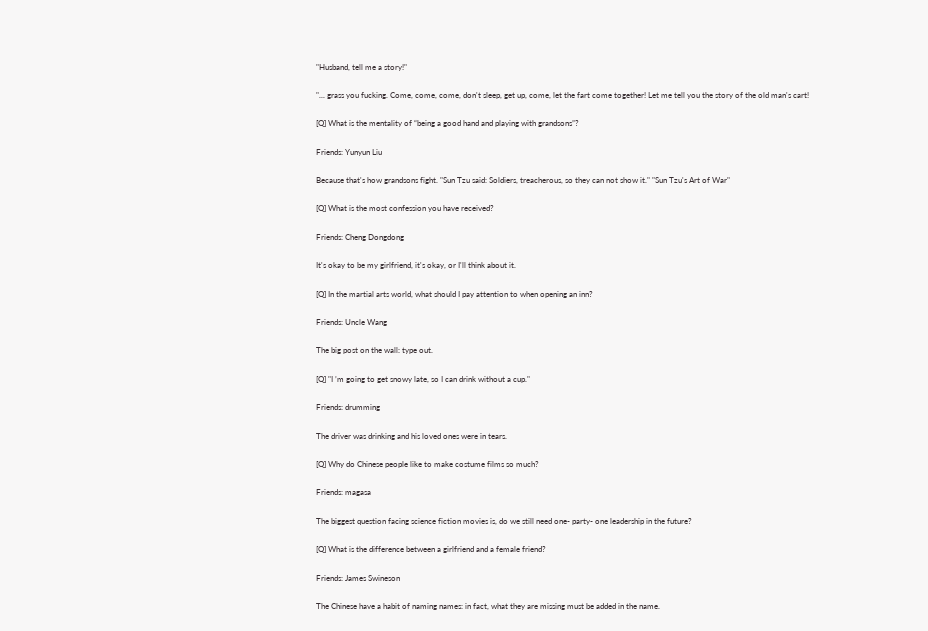"Husband, tell me a story!"

"... grass you fucking. Come, come, come, don't sleep, get up, come, let the fart come together! Let me tell you the story of the old man's cart!

[Q] What is the mentality of “being a good hand and playing with grandsons”?

Friends: Yunyun Liu

Because that's how grandsons fight. "Sun Tzu said: Soldiers, treacherous, so they can not show it." "Sun Tzu's Art of War"

[Q] What is the most confession you have received?

Friends: Cheng Dongdong

It's okay to be my girlfriend, it's okay, or I'll think about it.

[Q] In the martial arts world, what should I pay attention to when opening an inn?

Friends: Uncle Wang

The big post on the wall: type out.

[Q] "I ’m going to get snowy late, so I can drink without a cup."

Friends: drumming

The driver was drinking and his loved ones were in tears.

[Q] Why do Chinese people like to make costume films so much?

Friends: magasa

The biggest question facing science fiction movies is, do we still need one- party- one leadership in the future?

[Q] What is the difference between a girlfriend and a female friend?

Friends: James Swineson

The Chinese have a habit of naming names: in fact, what they are missing must be added in the name.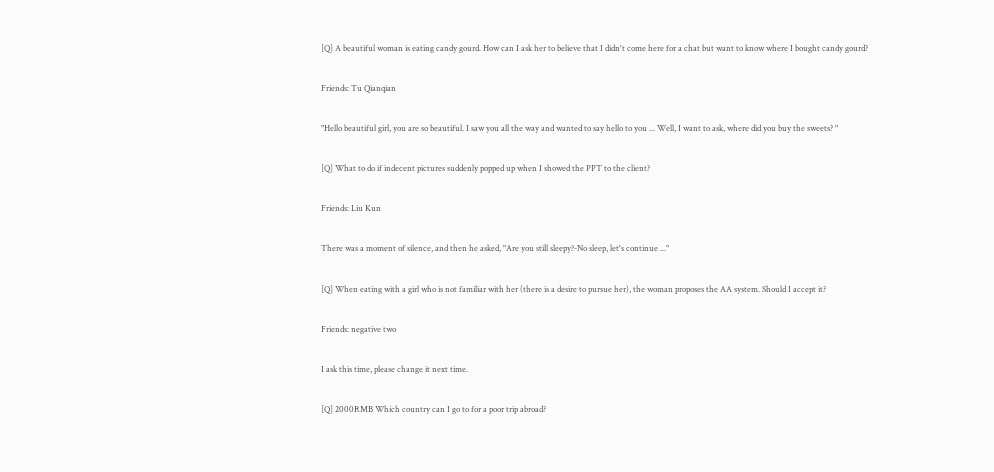[Q] A beautiful woman is eating candy gourd. How can I ask her to believe that I didn't come here for a chat but want to know where I bought candy gourd?

Friends: Tu Qianqian

"Hello beautiful girl, you are so beautiful. I saw you all the way and wanted to say hello to you ... Well, I want to ask, where did you buy the sweets? "

[Q] What to do if indecent pictures suddenly popped up when I showed the PPT to the client?

Friends: Liu Kun

There was a moment of silence, and then he asked, "Are you still sleepy?-No sleep, let's continue ..."

[Q] When eating with a girl who is not familiar with her (there is a desire to pursue her), the woman proposes the AA system. Should I accept it?

Friends: negative two

I ask this time, please change it next time.

[Q] 2000RMB Which country can I go to for a poor trip abroad?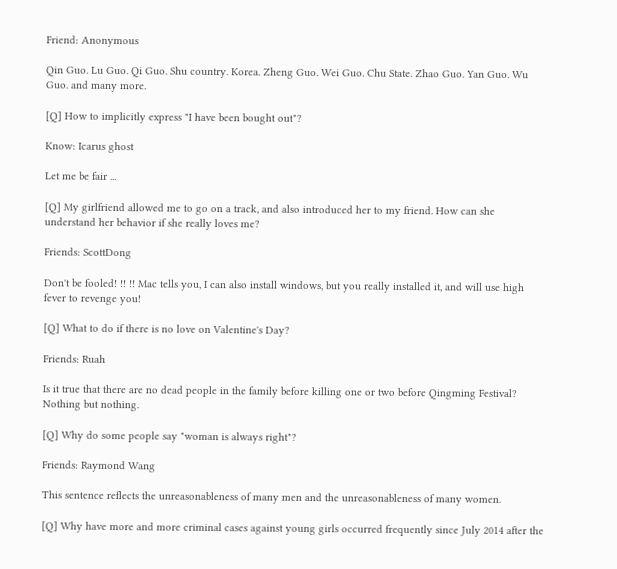Friend: Anonymous

Qin Guo. Lu Guo. Qi Guo. Shu country. Korea. Zheng Guo. Wei Guo. Chu State. Zhao Guo. Yan Guo. Wu Guo. and many more.

[Q] How to implicitly express "I have been bought out"?

Know: Icarus ghost

Let me be fair ...

[Q] My girlfriend allowed me to go on a track, and also introduced her to my friend. How can she understand her behavior if she really loves me?

Friends: ScottDong

Don't be fooled! !! !! Mac tells you, I can also install windows, but you really installed it, and will use high fever to revenge you!

[Q] What to do if there is no love on Valentine's Day?

Friends: Ruah

Is it true that there are no dead people in the family before killing one or two before Qingming Festival? Nothing but nothing.

[Q] Why do some people say "woman is always right"?

Friends: Raymond Wang

This sentence reflects the unreasonableness of many men and the unreasonableness of many women.

[Q] Why have more and more criminal cases against young girls occurred frequently since July 2014 after the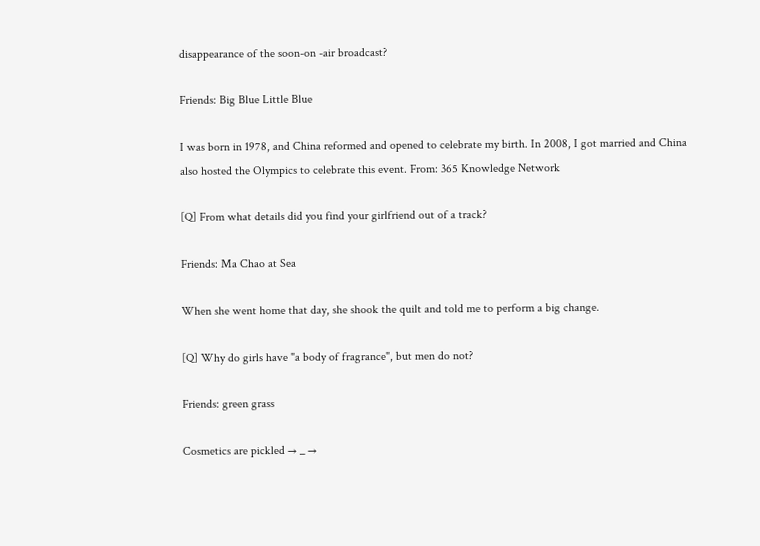disappearance of the soon-on -air broadcast?

Friends: Big Blue Little Blue

I was born in 1978, and China reformed and opened to celebrate my birth. In 2008, I got married and China also hosted the Olympics to celebrate this event. From: 365 Knowledge Network

[Q] From what details did you find your girlfriend out of a track?

Friends: Ma Chao at Sea

When she went home that day, she shook the quilt and told me to perform a big change.

[Q] Why do girls have "a body of fragrance", but men do not?

Friends: green grass

Cosmetics are pickled → _ →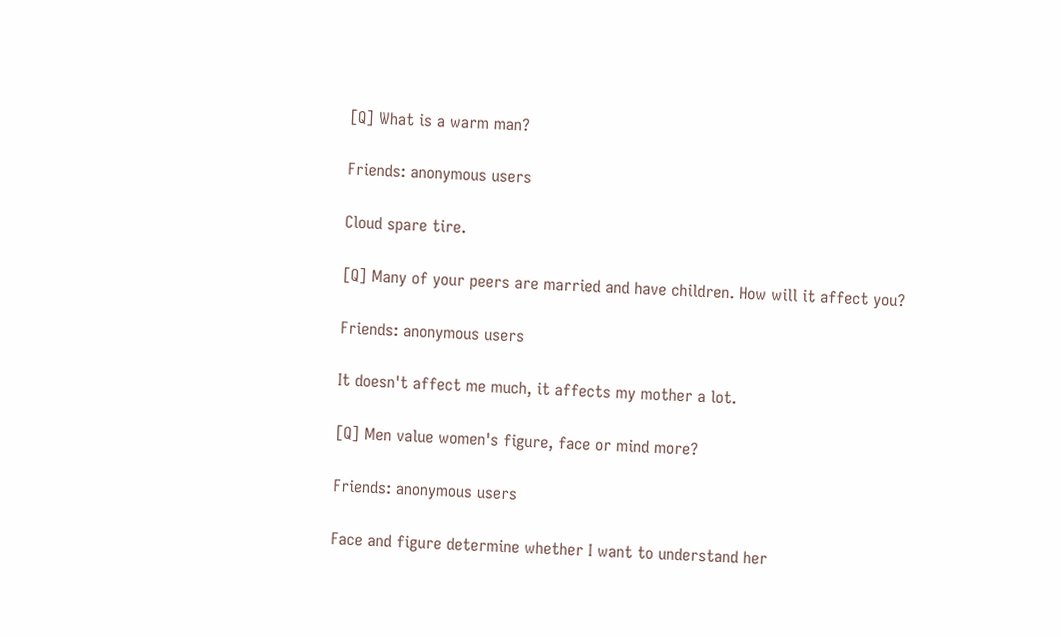[Q] What is a warm man?

Friends: anonymous users

Cloud spare tire.

[Q] Many of your peers are married and have children. How will it affect you?

Friends: anonymous users

It doesn't affect me much, it affects my mother a lot.

[Q] Men value women's figure, face or mind more?

Friends: anonymous users

Face and figure determine whether I want to understand her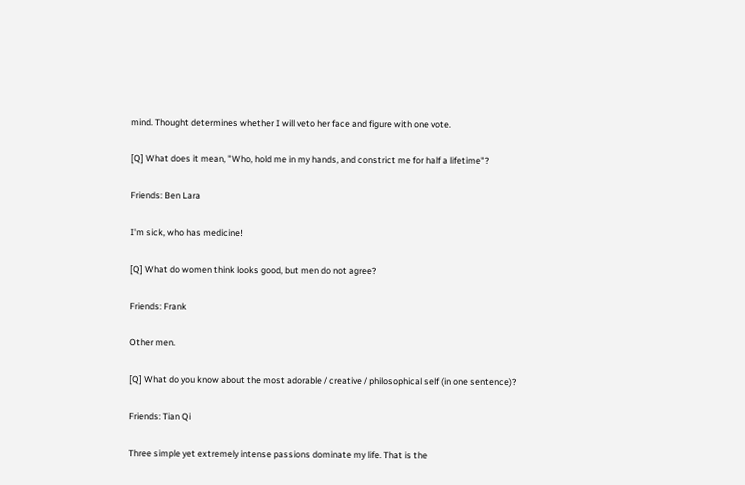mind. Thought determines whether I will veto her face and figure with one vote.

[Q] What does it mean, "Who, hold me in my hands, and constrict me for half a lifetime"?

Friends: Ben Lara

I'm sick, who has medicine!

[Q] What do women think looks good, but men do not agree?

Friends: Frank

Other men.

[Q] What do you know about the most adorable / creative / philosophical self (in one sentence)?

Friends: Tian Qi

Three simple yet extremely intense passions dominate my life. That is the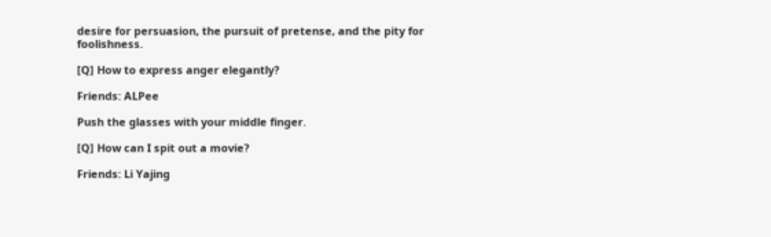desire for persuasion, the pursuit of pretense, and the pity for foolishness.

[Q] How to express anger elegantly?

Friends: ALPee

Push the glasses with your middle finger.

[Q] How can I spit out a movie?

Friends: Li Yajing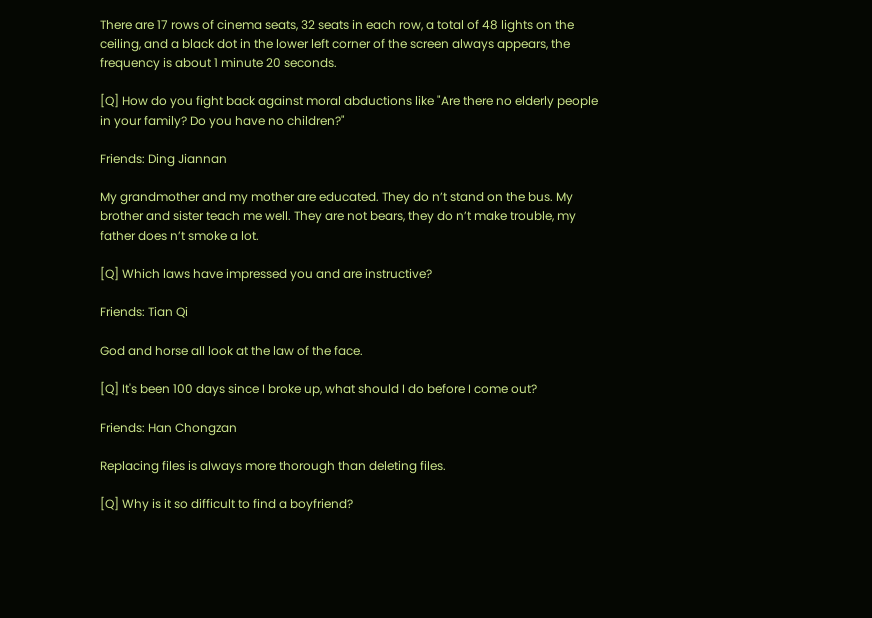There are 17 rows of cinema seats, 32 seats in each row, a total of 48 lights on the ceiling, and a black dot in the lower left corner of the screen always appears, the frequency is about 1 minute 20 seconds.

[Q] How do you fight back against moral abductions like "Are there no elderly people in your family? Do you have no children?"

Friends: Ding Jiannan

My grandmother and my mother are educated. They do n’t stand on the bus. My brother and sister teach me well. They are not bears, they do n’t make trouble, my father does n’t smoke a lot.

[Q] Which laws have impressed you and are instructive?

Friends: Tian Qi

God and horse all look at the law of the face.

[Q] It's been 100 days since I broke up, what should I do before I come out?

Friends: Han Chongzan

Replacing files is always more thorough than deleting files.

[Q] Why is it so difficult to find a boyfriend?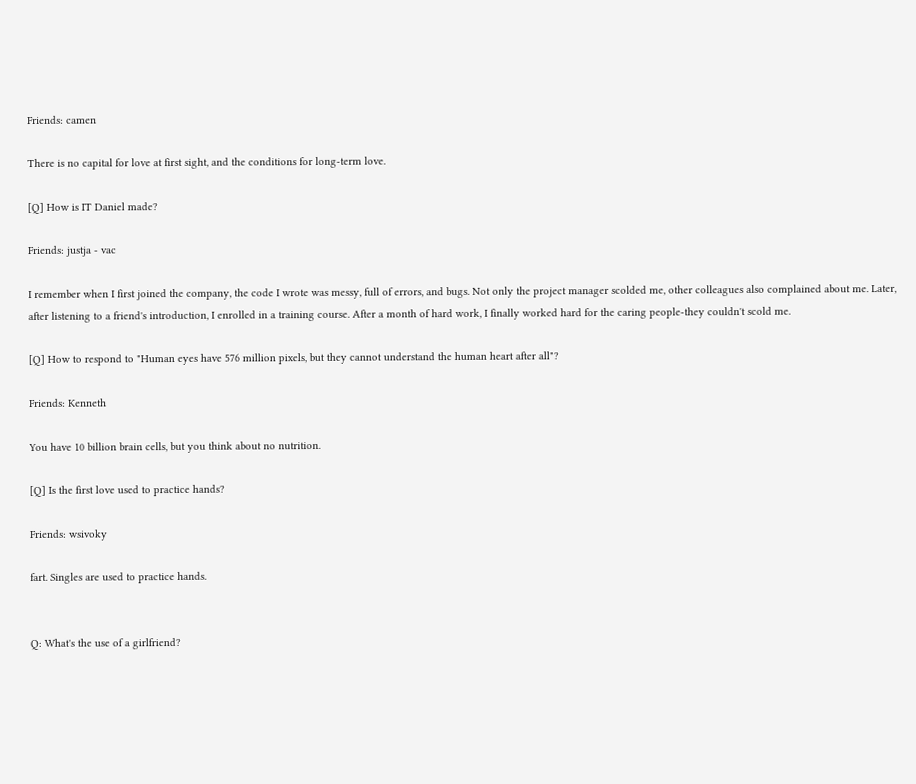Friends: camen

There is no capital for love at first sight, and the conditions for long-term love.

[Q] How is IT Daniel made?

Friends: justja - vac

I remember when I first joined the company, the code I wrote was messy, full of errors, and bugs. Not only the project manager scolded me, other colleagues also complained about me. Later, after listening to a friend's introduction, I enrolled in a training course. After a month of hard work, I finally worked hard for the caring people-they couldn't scold me.

[Q] How to respond to "Human eyes have 576 million pixels, but they cannot understand the human heart after all"?

Friends: Kenneth

You have 10 billion brain cells, but you think about no nutrition.

[Q] Is the first love used to practice hands?

Friends: wsivoky

fart. Singles are used to practice hands.


Q: What's the use of a girlfriend?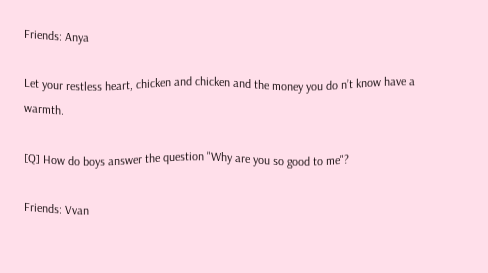Friends: Anya

Let your restless heart, chicken and chicken and the money you do n’t know have a warmth.

[Q] How do boys answer the question "Why are you so good to me"?

Friends: Vvan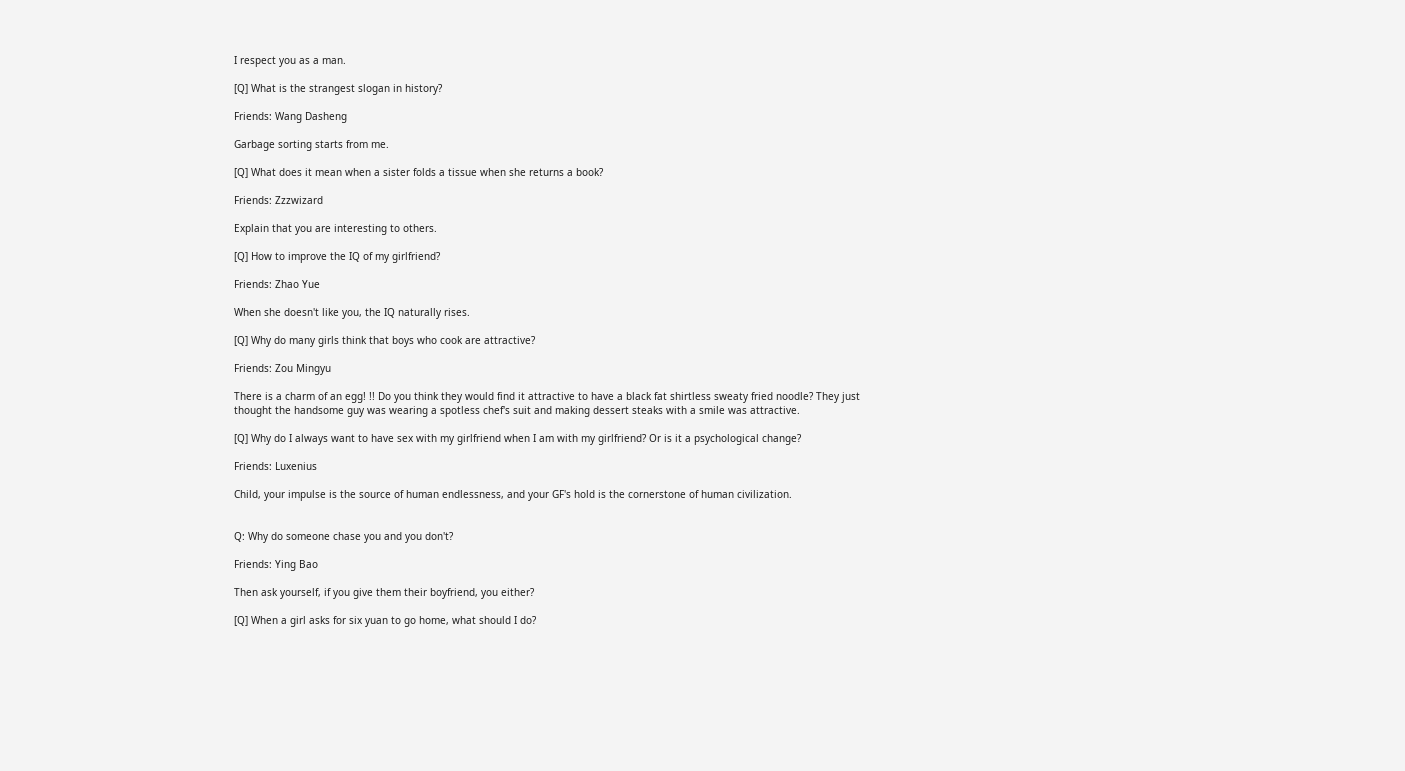I respect you as a man.

[Q] What is the strangest slogan in history?

Friends: Wang Dasheng

Garbage sorting starts from me.

[Q] What does it mean when a sister folds a tissue when she returns a book?

Friends: Zzzwizard

Explain that you are interesting to others.

[Q] How to improve the IQ of my girlfriend?

Friends: Zhao Yue

When she doesn't like you, the IQ naturally rises.

[Q] Why do many girls think that boys who cook are attractive?

Friends: Zou Mingyu

There is a charm of an egg! !! Do you think they would find it attractive to have a black fat shirtless sweaty fried noodle? They just thought the handsome guy was wearing a spotless chef's suit and making dessert steaks with a smile was attractive.

[Q] Why do I always want to have sex with my girlfriend when I am with my girlfriend? Or is it a psychological change?

Friends: Luxenius

Child, your impulse is the source of human endlessness, and your GF's hold is the cornerstone of human civilization.


Q: Why do someone chase you and you don't?

Friends: Ying Bao

Then ask yourself, if you give them their boyfriend, you either?

[Q] When a girl asks for six yuan to go home, what should I do?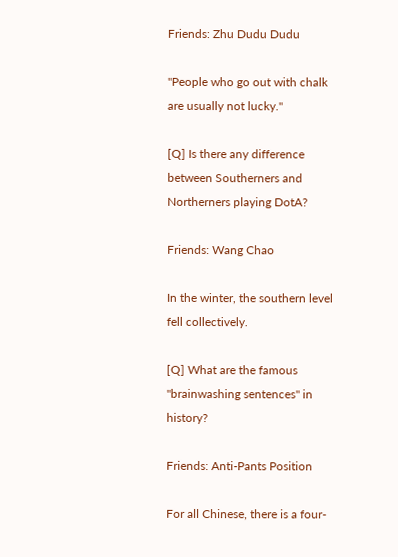Friends: Zhu Dudu Dudu

"People who go out with chalk are usually not lucky."

[Q] Is there any difference between Southerners and Northerners playing DotA?

Friends: Wang Chao

In the winter, the southern level fell collectively.

[Q] What are the famous "brainwashing sentences" in history?

Friends: Anti-Pants Position

For all Chinese, there is a four-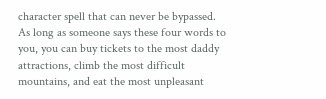character spell that can never be bypassed. As long as someone says these four words to you, you can buy tickets to the most daddy attractions, climb the most difficult mountains, and eat the most unpleasant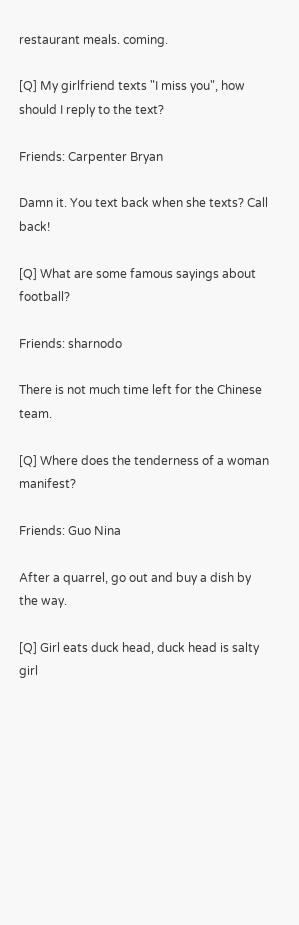restaurant meals. coming.

[Q] My girlfriend texts "I miss you", how should I reply to the text?

Friends: Carpenter Bryan

Damn it. You text back when she texts? Call back!

[Q] What are some famous sayings about football?

Friends: sharnodo

There is not much time left for the Chinese team.

[Q] Where does the tenderness of a woman manifest?

Friends: Guo Nina

After a quarrel, go out and buy a dish by the way.

[Q] Girl eats duck head, duck head is salty girl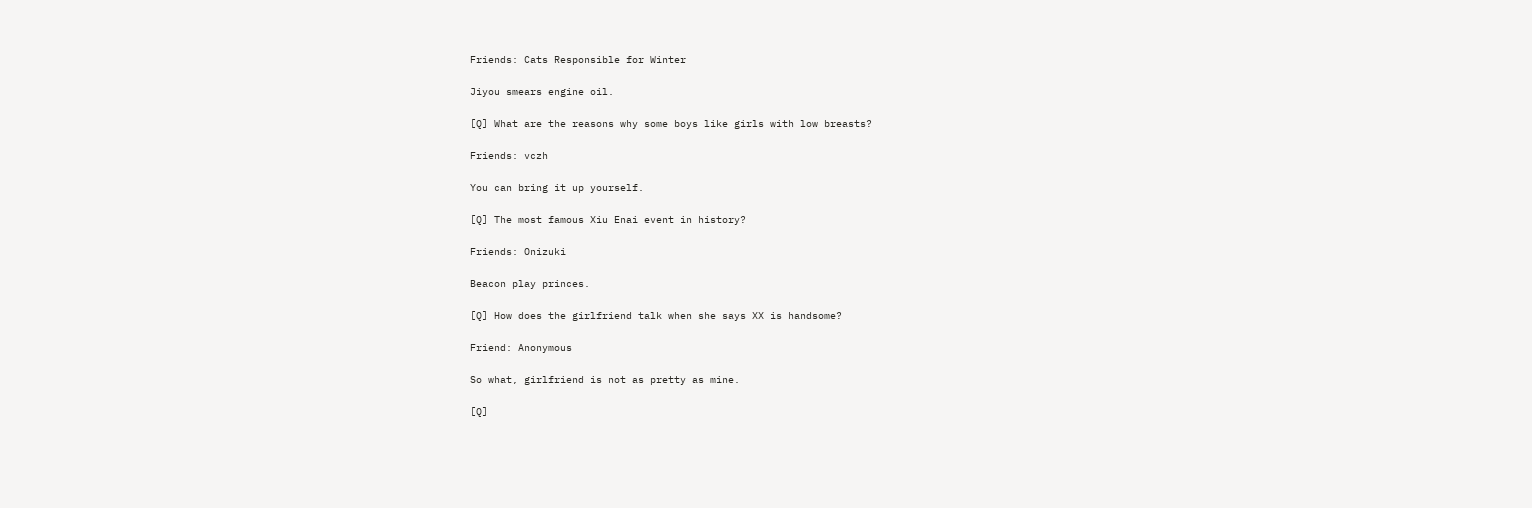Friends: Cats Responsible for Winter

Jiyou smears engine oil.

[Q] What are the reasons why some boys like girls with low breasts?

Friends: vczh

You can bring it up yourself.

[Q] The most famous Xiu Enai event in history?

Friends: Onizuki

Beacon play princes.

[Q] How does the girlfriend talk when she says XX is handsome?

Friend: Anonymous

So what, girlfriend is not as pretty as mine.

[Q]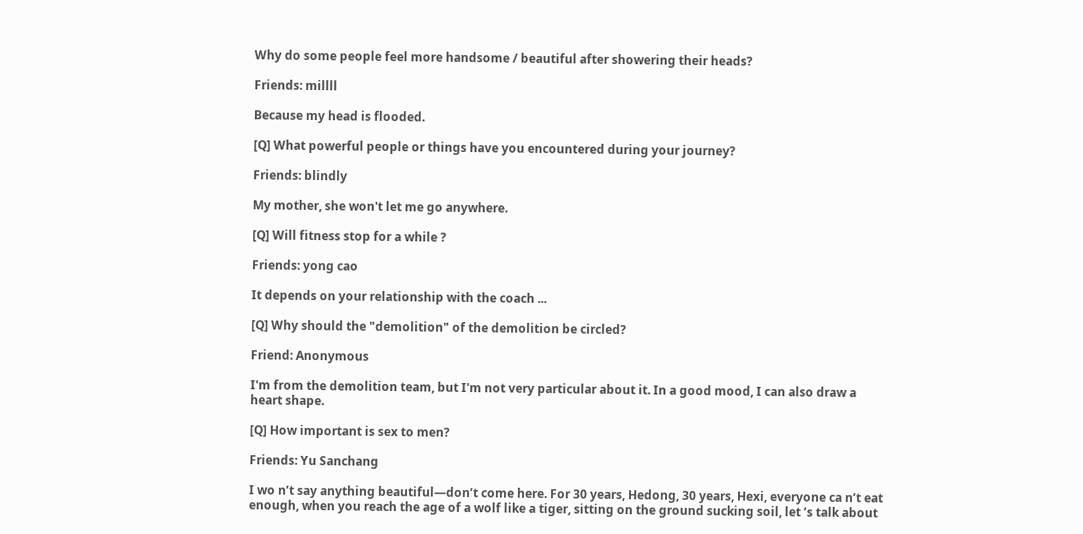Why do some people feel more handsome / beautiful after showering their heads?

Friends: millll

Because my head is flooded.

[Q] What powerful people or things have you encountered during your journey?

Friends: blindly

My mother, she won't let me go anywhere.

[Q] Will fitness stop for a while ?

Friends: yong cao

It depends on your relationship with the coach ...

[Q] Why should the "demolition" of the demolition be circled?

Friend: Anonymous

I'm from the demolition team, but I'm not very particular about it. In a good mood, I can also draw a heart shape.

[Q] How important is sex to men?

Friends: Yu Sanchang

I wo n’t say anything beautiful—don’t come here. For 30 years, Hedong, 30 years, Hexi, everyone ca n’t eat enough, when you reach the age of a wolf like a tiger, sitting on the ground sucking soil, let ’s talk about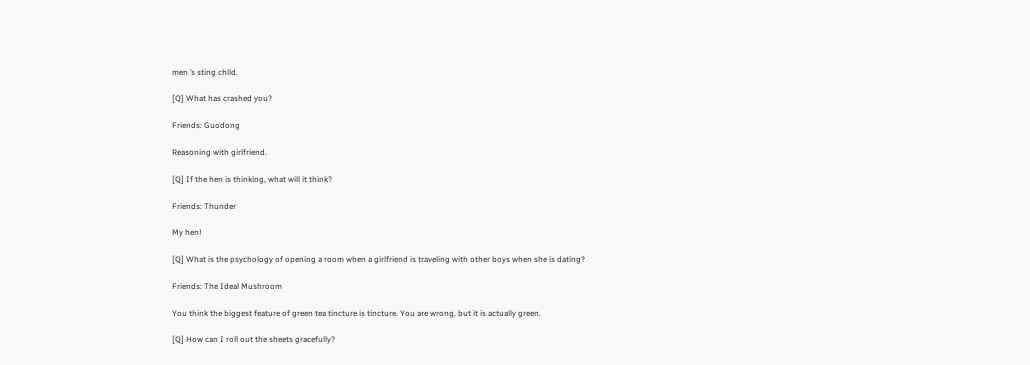men ’s sting child.

[Q] What has crashed you?

Friends: Guodong

Reasoning with girlfriend.

[Q] If the hen is thinking, what will it think?

Friends: Thunder

My hen!

[Q] What is the psychology of opening a room when a girlfriend is traveling with other boys when she is dating?

Friends: The Ideal Mushroom

You think the biggest feature of green tea tincture is tincture. You are wrong, but it is actually green.

[Q] How can I roll out the sheets gracefully?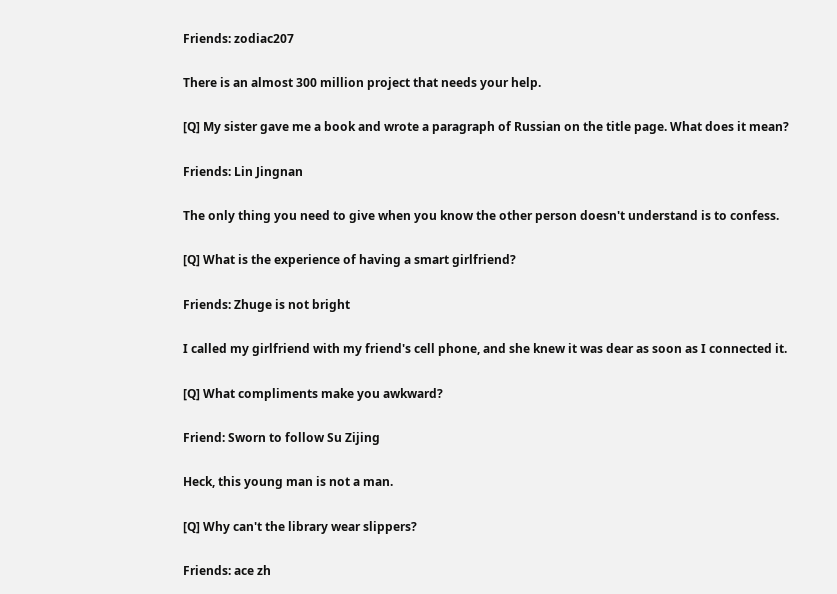Friends: zodiac207

There is an almost 300 million project that needs your help.

[Q] My sister gave me a book and wrote a paragraph of Russian on the title page. What does it mean?

Friends: Lin Jingnan

The only thing you need to give when you know the other person doesn't understand is to confess.

[Q] What is the experience of having a smart girlfriend?

Friends: Zhuge is not bright

I called my girlfriend with my friend's cell phone, and she knew it was dear as soon as I connected it.

[Q] What compliments make you awkward?

Friend: Sworn to follow Su Zijing

Heck, this young man is not a man.

[Q] Why can't the library wear slippers?

Friends: ace zh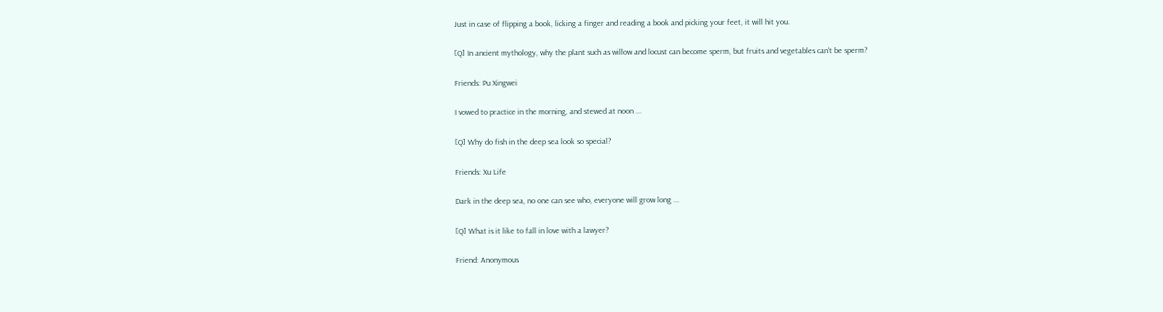Just in case of flipping a book, licking a finger and reading a book and picking your feet, it will hit you.

[Q] In ancient mythology, why the plant such as willow and locust can become sperm, but fruits and vegetables can't be sperm?

Friends: Pu Xingwei

I vowed to practice in the morning, and stewed at noon ...

[Q] Why do fish in the deep sea look so special?

Friends: Xu Life

Dark in the deep sea, no one can see who, everyone will grow long ...

[Q] What is it like to fall in love with a lawyer?

Friend: Anonymous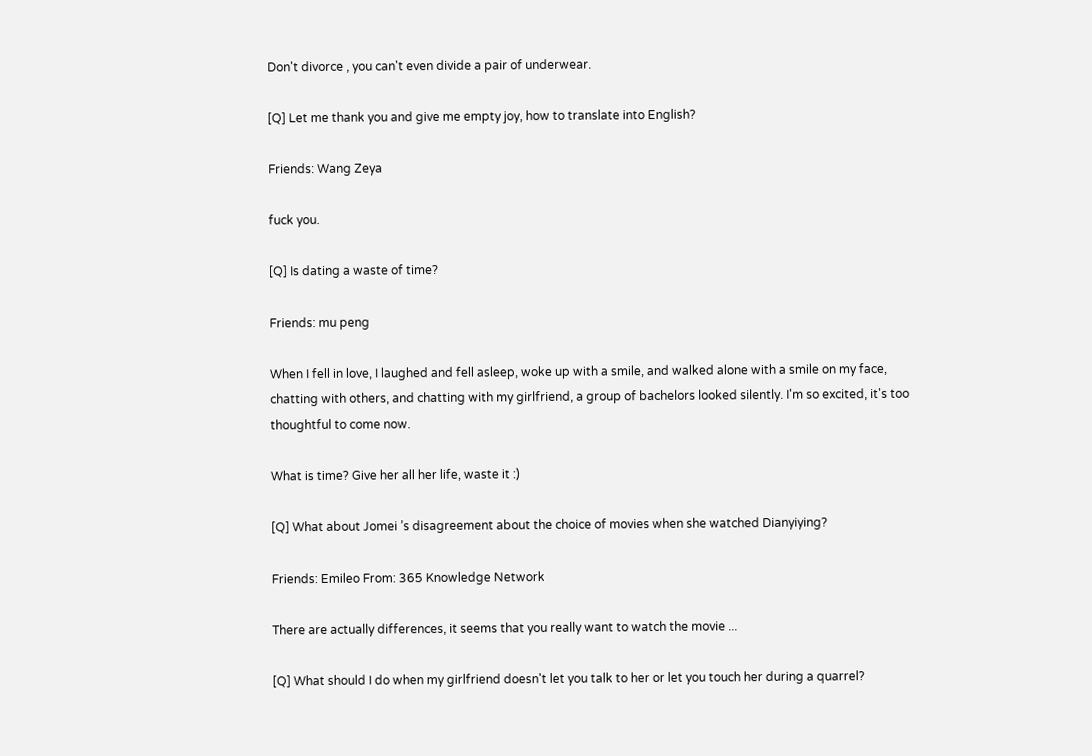Don't divorce , you can't even divide a pair of underwear.

[Q] Let me thank you and give me empty joy, how to translate into English?

Friends: Wang Zeya

fuck you.

[Q] Is dating a waste of time?

Friends: mu peng

When I fell in love, I laughed and fell asleep, woke up with a smile, and walked alone with a smile on my face, chatting with others, and chatting with my girlfriend, a group of bachelors looked silently. I'm so excited, it's too thoughtful to come now.

What is time? Give her all her life, waste it :)

[Q] What about Jomei ’s disagreement about the choice of movies when she watched Dianyiying?

Friends: Emileo From: 365 Knowledge Network

There are actually differences, it seems that you really want to watch the movie ...

[Q] What should I do when my girlfriend doesn't let you talk to her or let you touch her during a quarrel?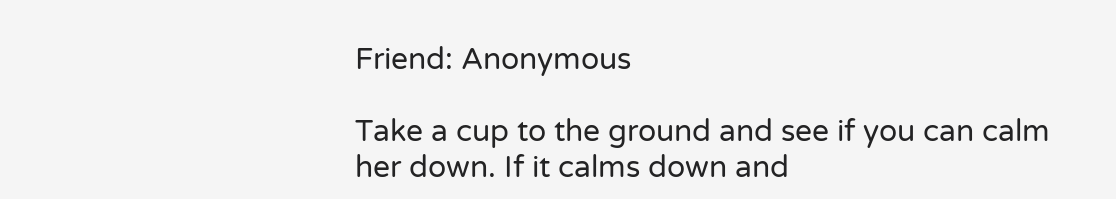Friend: Anonymous

Take a cup to the ground and see if you can calm her down. If it calms down and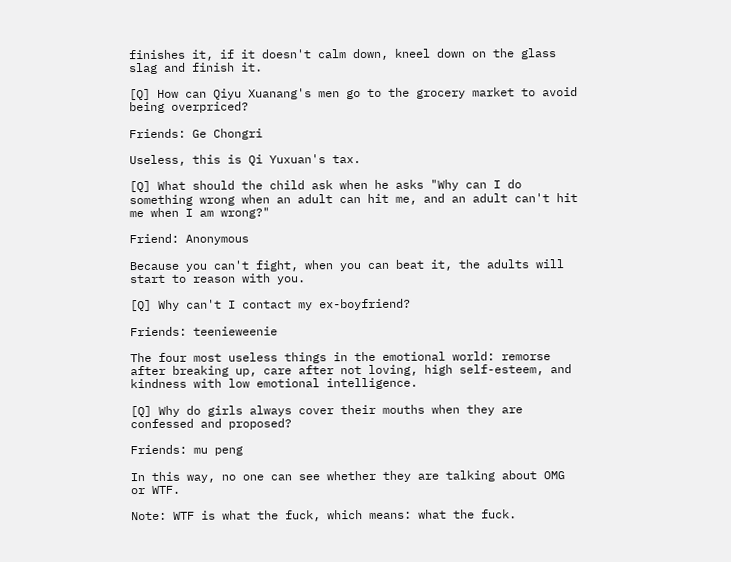finishes it, if it doesn't calm down, kneel down on the glass slag and finish it.

[Q] How can Qiyu Xuanang's men go to the grocery market to avoid being overpriced?

Friends: Ge Chongri

Useless, this is Qi Yuxuan's tax.

[Q] What should the child ask when he asks "Why can I do something wrong when an adult can hit me, and an adult can't hit me when I am wrong?"

Friend: Anonymous

Because you can't fight, when you can beat it, the adults will start to reason with you.

[Q] Why can't I contact my ex-boyfriend?

Friends: teenieweenie

The four most useless things in the emotional world: remorse after breaking up, care after not loving, high self-esteem, and kindness with low emotional intelligence.

[Q] Why do girls always cover their mouths when they are confessed and proposed?

Friends: mu peng

In this way, no one can see whether they are talking about OMG or WTF.

Note: WTF is what the fuck, which means: what the fuck.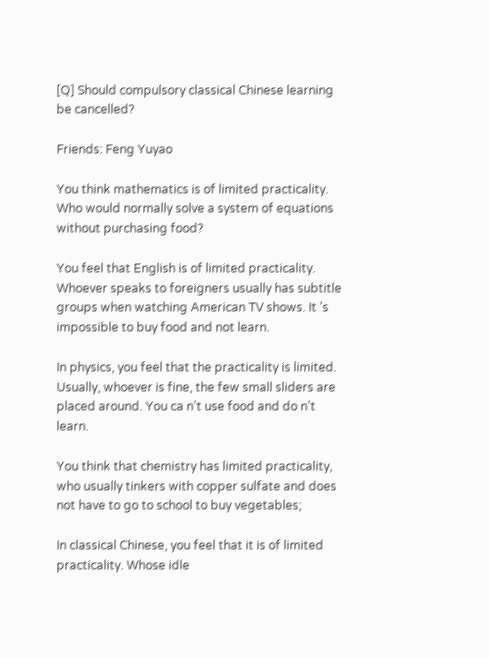[Q] Should compulsory classical Chinese learning be cancelled?

Friends: Feng Yuyao

You think mathematics is of limited practicality. Who would normally solve a system of equations without purchasing food?

You feel that English is of limited practicality. Whoever speaks to foreigners usually has subtitle groups when watching American TV shows. It ’s impossible to buy food and not learn.

In physics, you feel that the practicality is limited. Usually, whoever is fine, the few small sliders are placed around. You ca n’t use food and do n’t learn.

You think that chemistry has limited practicality, who usually tinkers with copper sulfate and does not have to go to school to buy vegetables;

In classical Chinese, you feel that it is of limited practicality. Whose idle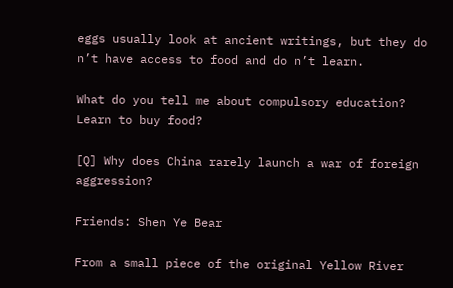eggs usually look at ancient writings, but they do n’t have access to food and do n’t learn.

What do you tell me about compulsory education? Learn to buy food?

[Q] Why does China rarely launch a war of foreign aggression?

Friends: Shen Ye Bear

From a small piece of the original Yellow River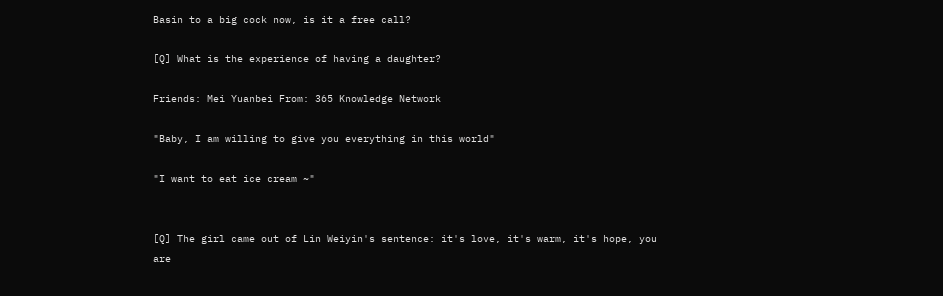Basin to a big cock now, is it a free call?

[Q] What is the experience of having a daughter?

Friends: Mei Yuanbei From: 365 Knowledge Network

"Baby, I am willing to give you everything in this world"

"I want to eat ice cream ~"


[Q] The girl came out of Lin Weiyin's sentence: it's love, it's warm, it's hope, you are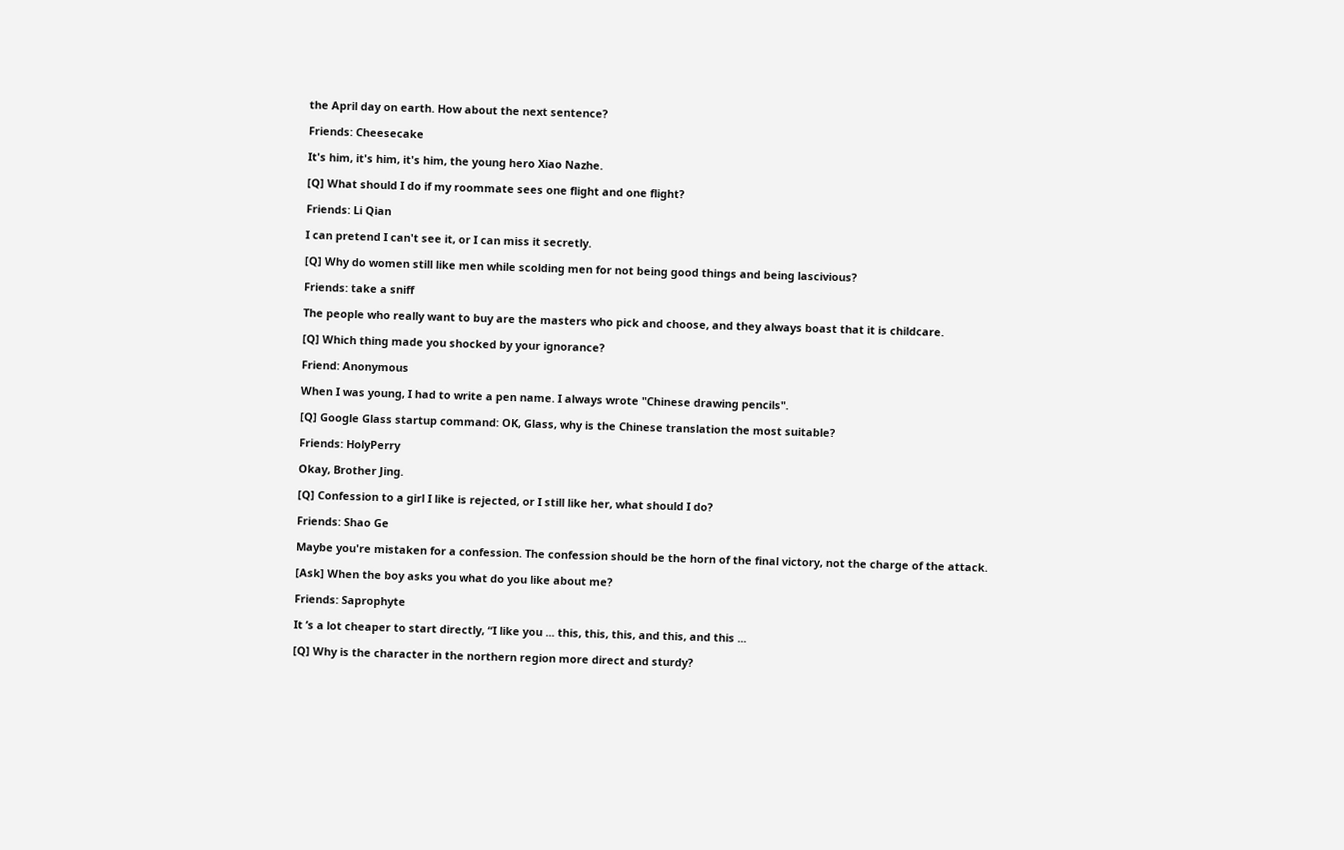the April day on earth. How about the next sentence?

Friends: Cheesecake

It's him, it's him, it's him, the young hero Xiao Nazhe.

[Q] What should I do if my roommate sees one flight and one flight?

Friends: Li Qian

I can pretend I can't see it, or I can miss it secretly.

[Q] Why do women still like men while scolding men for not being good things and being lascivious?

Friends: take a sniff

The people who really want to buy are the masters who pick and choose, and they always boast that it is childcare.

[Q] Which thing made you shocked by your ignorance?

Friend: Anonymous

When I was young, I had to write a pen name. I always wrote "Chinese drawing pencils".

[Q] Google Glass startup command: OK, Glass, why is the Chinese translation the most suitable?

Friends: HolyPerry

Okay, Brother Jing.

[Q] Confession to a girl I like is rejected, or I still like her, what should I do?

Friends: Shao Ge

Maybe you're mistaken for a confession. The confession should be the horn of the final victory, not the charge of the attack.

[Ask] When the boy asks you what do you like about me?

Friends: Saprophyte

It ’s a lot cheaper to start directly, “I like you ... this, this, this, and this, and this ...

[Q] Why is the character in the northern region more direct and sturdy?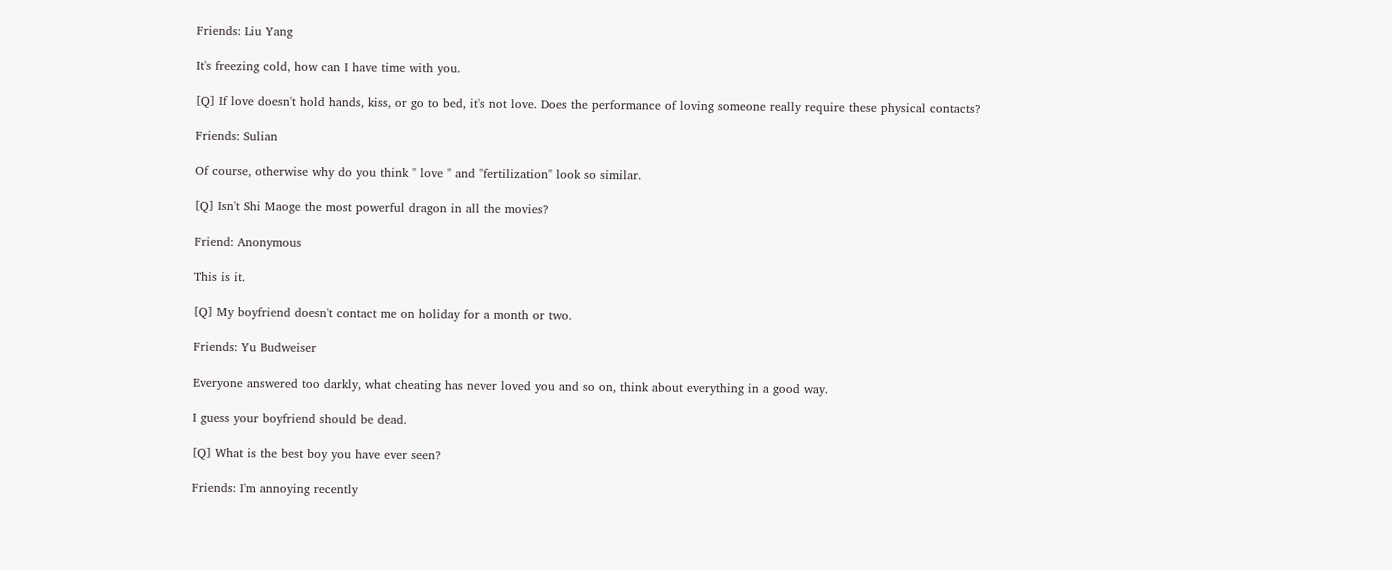Friends: Liu Yang

It's freezing cold, how can I have time with you.

[Q] If love doesn't hold hands, kiss, or go to bed, it's not love. Does the performance of loving someone really require these physical contacts?

Friends: Sulian

Of course, otherwise why do you think " love " and "fertilization" look so similar.

[Q] Isn't Shi Maoge the most powerful dragon in all the movies?

Friend: Anonymous

This is it.

[Q] My boyfriend doesn't contact me on holiday for a month or two.

Friends: Yu Budweiser

Everyone answered too darkly, what cheating has never loved you and so on, think about everything in a good way.

I guess your boyfriend should be dead.

[Q] What is the best boy you have ever seen?

Friends: I'm annoying recently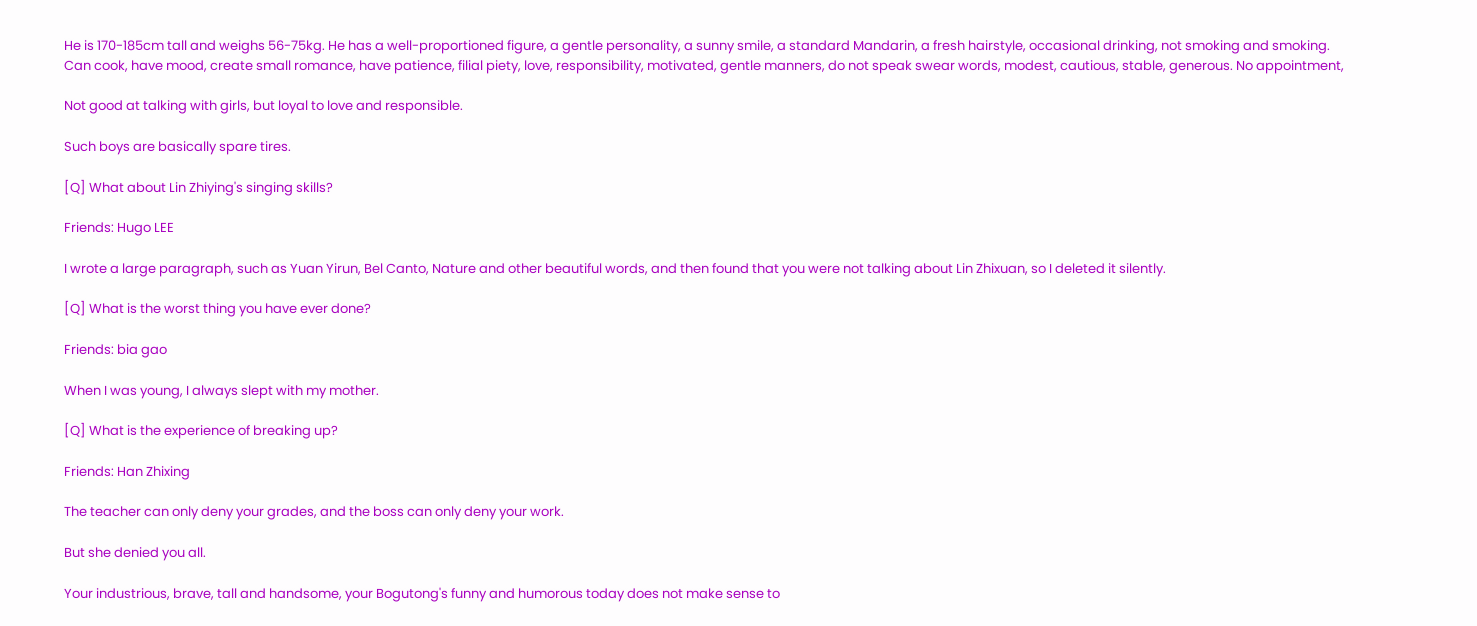He is 170-185cm tall and weighs 56-75kg. He has a well-proportioned figure, a gentle personality, a sunny smile, a standard Mandarin, a fresh hairstyle, occasional drinking, not smoking and smoking. Can cook, have mood, create small romance, have patience, filial piety, love, responsibility, motivated, gentle manners, do not speak swear words, modest, cautious, stable, generous. No appointment,

Not good at talking with girls, but loyal to love and responsible.

Such boys are basically spare tires.

[Q] What about Lin Zhiying's singing skills?

Friends: Hugo LEE

I wrote a large paragraph, such as Yuan Yirun, Bel Canto, Nature and other beautiful words, and then found that you were not talking about Lin Zhixuan, so I deleted it silently.

[Q] What is the worst thing you have ever done?

Friends: bia gao

When I was young, I always slept with my mother.

[Q] What is the experience of breaking up?

Friends: Han Zhixing

The teacher can only deny your grades, and the boss can only deny your work.

But she denied you all.

Your industrious, brave, tall and handsome, your Bogutong's funny and humorous today does not make sense to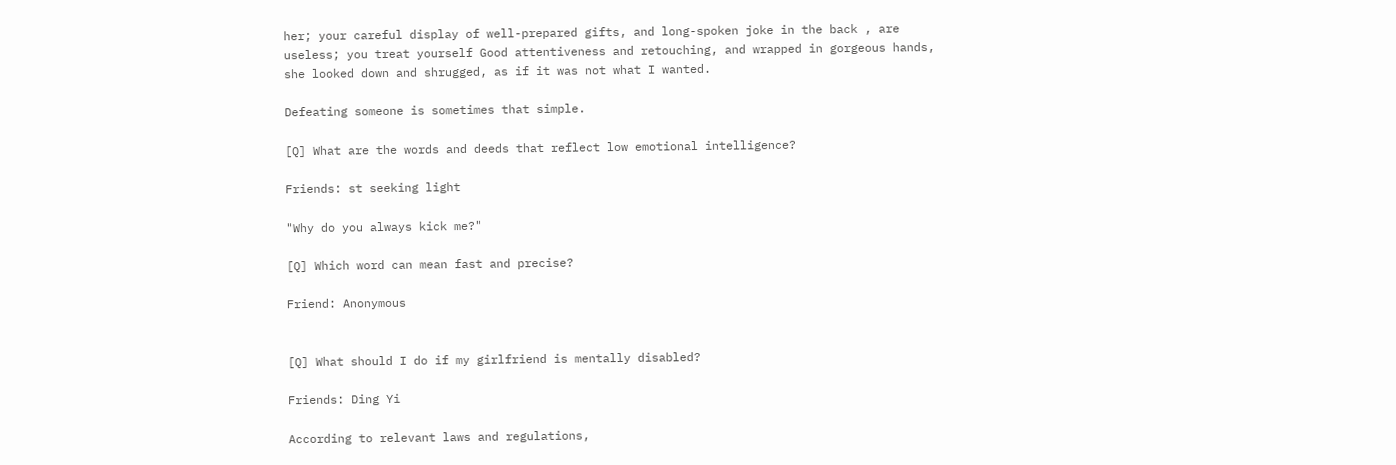her; your careful display of well-prepared gifts, and long-spoken joke in the back , are useless; you treat yourself Good attentiveness and retouching, and wrapped in gorgeous hands, she looked down and shrugged, as if it was not what I wanted.

Defeating someone is sometimes that simple.

[Q] What are the words and deeds that reflect low emotional intelligence?

Friends: st seeking light

"Why do you always kick me?"

[Q] Which word can mean fast and precise?

Friend: Anonymous


[Q] What should I do if my girlfriend is mentally disabled?

Friends: Ding Yi

According to relevant laws and regulations,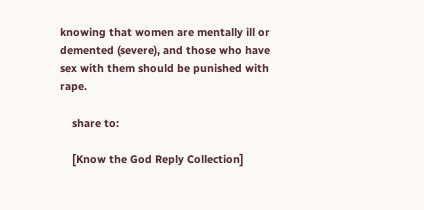knowing that women are mentally ill or demented (severe), and those who have sex with them should be punished with rape.

    share to:

    [Know the God Reply Collection]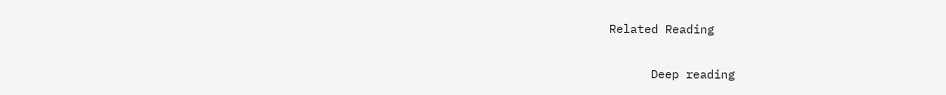Related Reading

      Deep reading